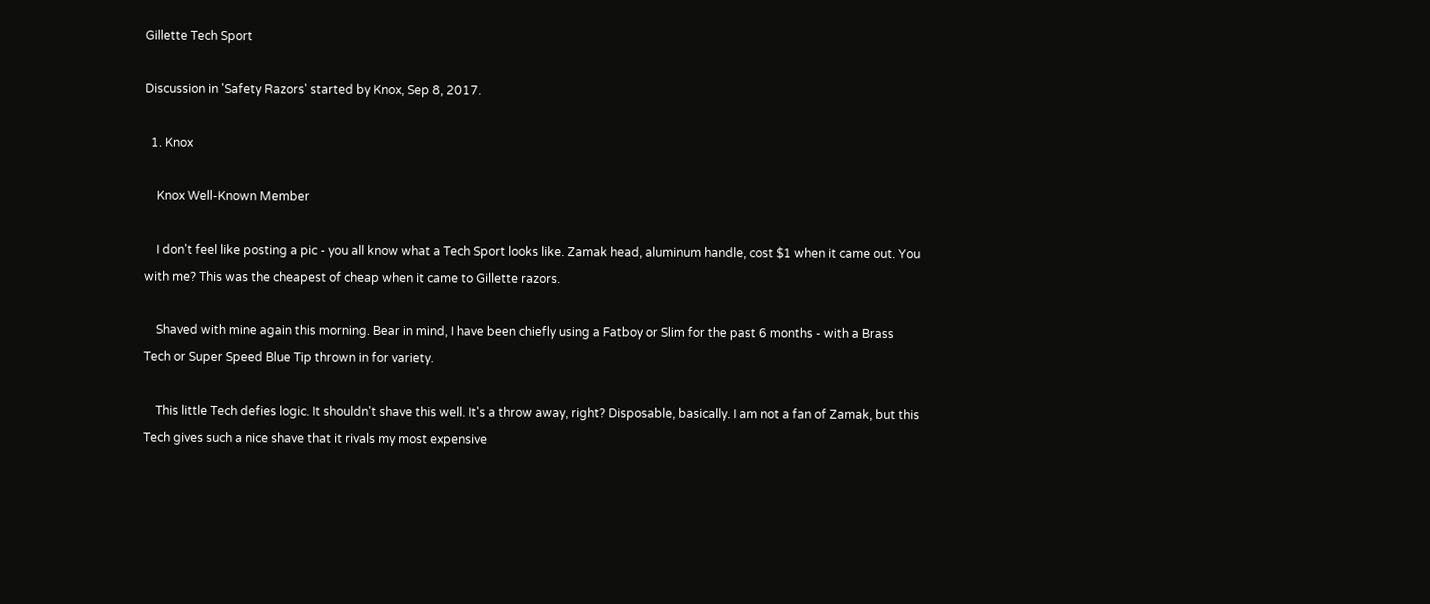Gillette Tech Sport

Discussion in 'Safety Razors' started by Knox, Sep 8, 2017.

  1. Knox

    Knox Well-Known Member

    I don't feel like posting a pic - you all know what a Tech Sport looks like. Zamak head, aluminum handle, cost $1 when it came out. You with me? This was the cheapest of cheap when it came to Gillette razors.

    Shaved with mine again this morning. Bear in mind, I have been chiefly using a Fatboy or Slim for the past 6 months - with a Brass Tech or Super Speed Blue Tip thrown in for variety.

    This little Tech defies logic. It shouldn't shave this well. It's a throw away, right? Disposable, basically. I am not a fan of Zamak, but this Tech gives such a nice shave that it rivals my most expensive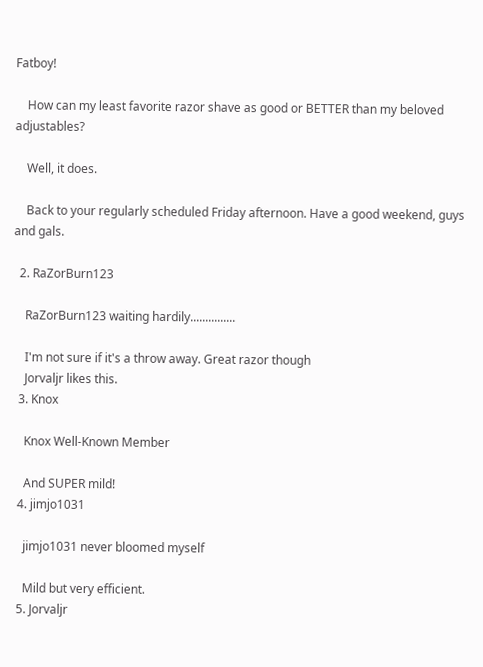Fatboy!

    How can my least favorite razor shave as good or BETTER than my beloved adjustables?

    Well, it does.

    Back to your regularly scheduled Friday afternoon. Have a good weekend, guys and gals.

  2. RaZorBurn123

    RaZorBurn123 waiting hardily...............

    I'm not sure if it's a throw away. Great razor though
    Jorvaljr likes this.
  3. Knox

    Knox Well-Known Member

    And SUPER mild!
  4. jimjo1031

    jimjo1031 never bloomed myself

    Mild but very efficient.
  5. Jorvaljr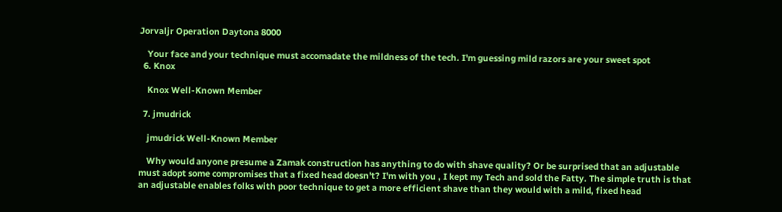Jorvaljr Operation Daytona 8000

    Your face and your technique must accomadate the mildness of the tech. I'm guessing mild razors are your sweet spot
  6. Knox

    Knox Well-Known Member

  7. jmudrick

    jmudrick Well-Known Member

    Why would anyone presume a Zamak construction has anything to do with shave quality? Or be surprised that an adjustable must adopt some compromises that a fixed head doesn't? I'm with you , I kept my Tech and sold the Fatty. The simple truth is that an adjustable enables folks with poor technique to get a more efficient shave than they would with a mild, fixed head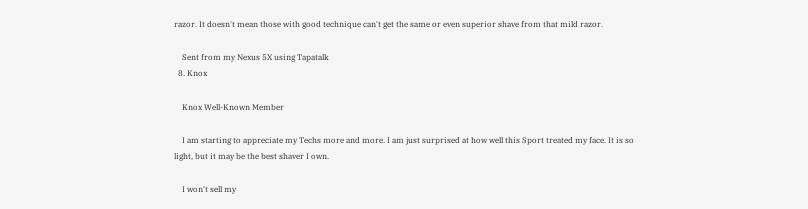razor. It doesn't mean those with good technique can't get the same or even superior shave from that mild razor.

    Sent from my Nexus 5X using Tapatalk
  8. Knox

    Knox Well-Known Member

    I am starting to appreciate my Techs more and more. I am just surprised at how well this Sport treated my face. It is so light, but it may be the best shaver I own.

    I won't sell my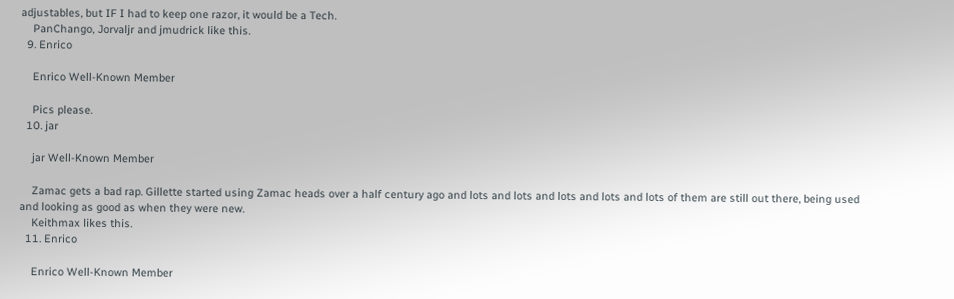adjustables, but IF I had to keep one razor, it would be a Tech.
    PanChango, Jorvaljr and jmudrick like this.
  9. Enrico

    Enrico Well-Known Member

    Pics please.
  10. jar

    jar Well-Known Member

    Zamac gets a bad rap. Gillette started using Zamac heads over a half century ago and lots and lots and lots and lots and lots of them are still out there, being used and looking as good as when they were new.
    Keithmax likes this.
  11. Enrico

    Enrico Well-Known Member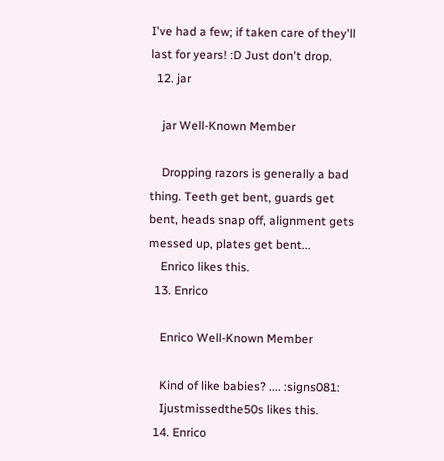I've had a few; if taken care of they'll last for years! :D Just don't drop.
  12. jar

    jar Well-Known Member

    Dropping razors is generally a bad thing. Teeth get bent, guards get bent, heads snap off, alignment gets messed up, plates get bent...
    Enrico likes this.
  13. Enrico

    Enrico Well-Known Member

    Kind of like babies? .... :signs081:
    Ijustmissedthe50s likes this.
  14. Enrico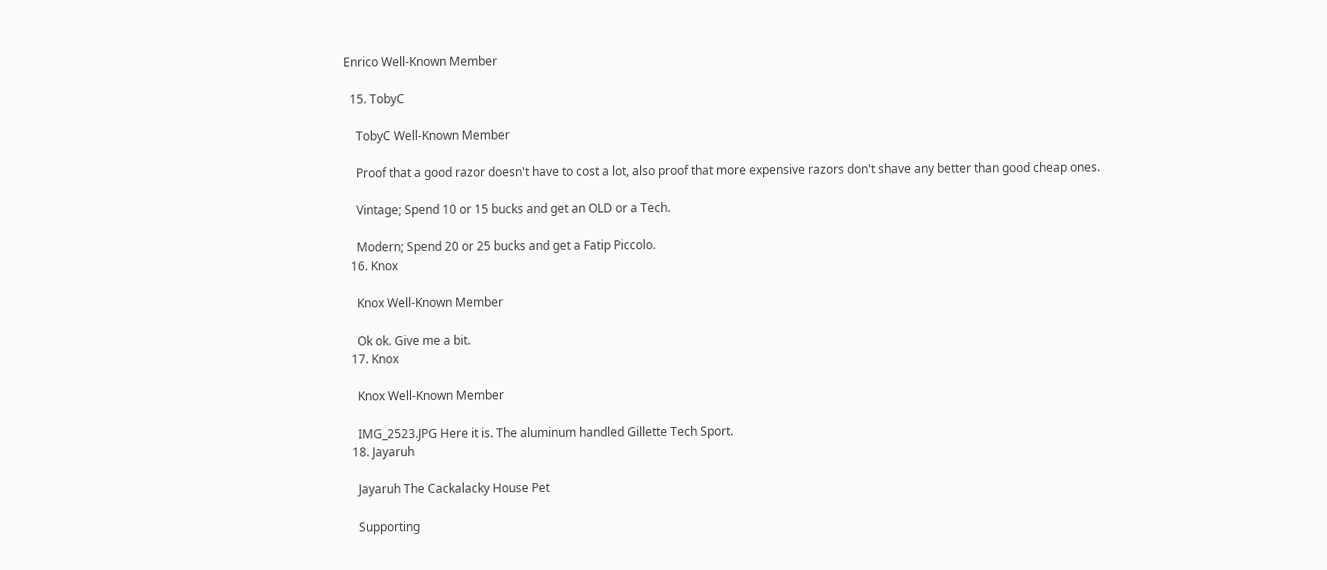Enrico Well-Known Member

  15. TobyC

    TobyC Well-Known Member

    Proof that a good razor doesn't have to cost a lot, also proof that more expensive razors don't shave any better than good cheap ones.

    Vintage; Spend 10 or 15 bucks and get an OLD or a Tech.

    Modern; Spend 20 or 25 bucks and get a Fatip Piccolo.
  16. Knox

    Knox Well-Known Member

    Ok ok. Give me a bit.
  17. Knox

    Knox Well-Known Member

    IMG_2523.JPG Here it is. The aluminum handled Gillette Tech Sport.
  18. Jayaruh

    Jayaruh The Cackalacky House Pet

    Supporting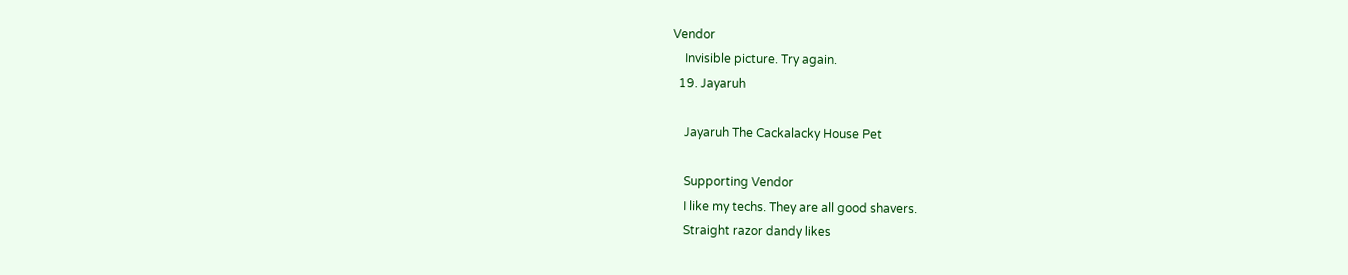Vendor
    Invisible picture. Try again.
  19. Jayaruh

    Jayaruh The Cackalacky House Pet

    Supporting Vendor
    I like my techs. They are all good shavers.
    Straight razor dandy likes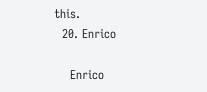this.
  20. Enrico

    Enrico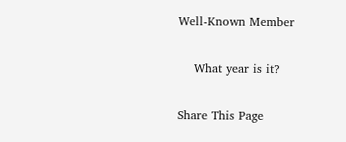Well-Known Member

    What year is it?

Share This Page